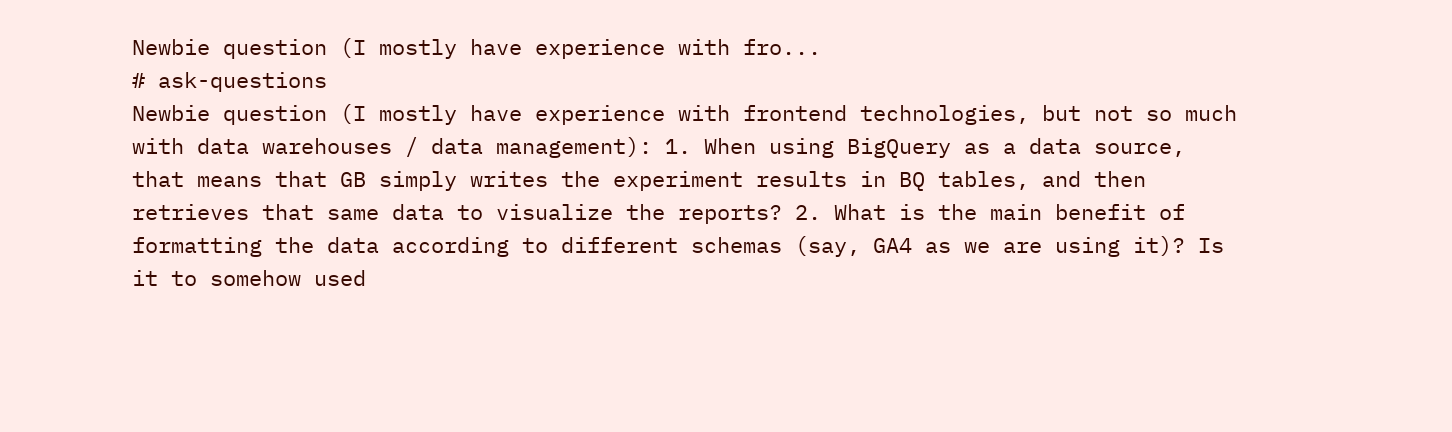Newbie question (I mostly have experience with fro...
# ask-questions
Newbie question (I mostly have experience with frontend technologies, but not so much with data warehouses / data management): 1. When using BigQuery as a data source, that means that GB simply writes the experiment results in BQ tables, and then retrieves that same data to visualize the reports? 2. What is the main benefit of formatting the data according to different schemas (say, GA4 as we are using it)? Is it to somehow used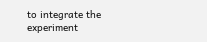to integrate the experiment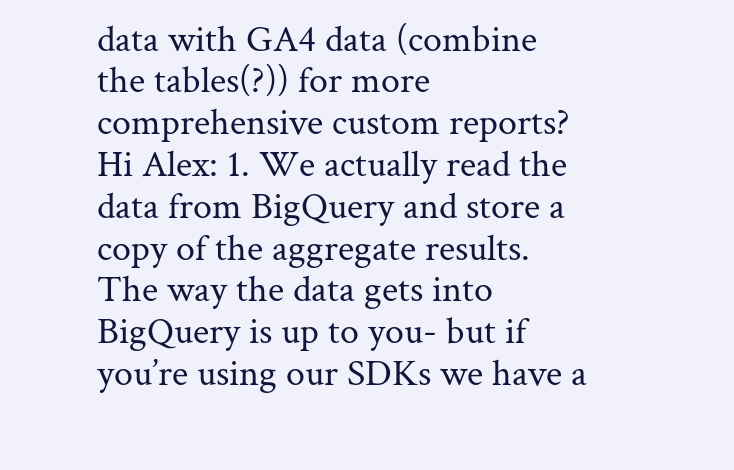data with GA4 data (combine the tables(?)) for more comprehensive custom reports?
Hi Alex: 1. We actually read the data from BigQuery and store a copy of the aggregate results. The way the data gets into BigQuery is up to you- but if you’re using our SDKs we have a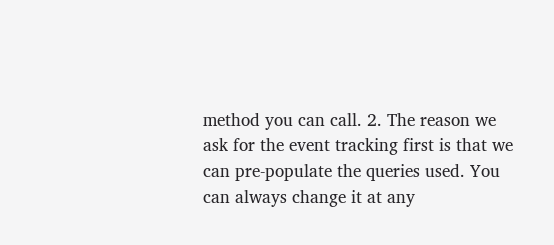method you can call. 2. The reason we ask for the event tracking first is that we can pre-populate the queries used. You can always change it at any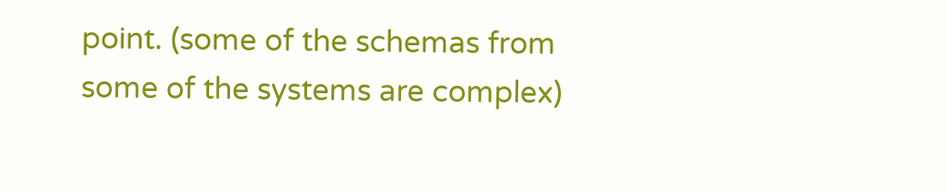point. (some of the schemas from some of the systems are complex)